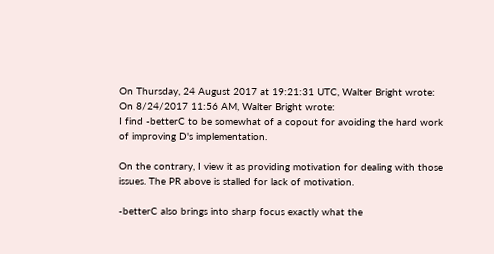On Thursday, 24 August 2017 at 19:21:31 UTC, Walter Bright wrote:
On 8/24/2017 11:56 AM, Walter Bright wrote:
I find -betterC to be somewhat of a copout for avoiding the hard work of improving D's implementation.

On the contrary, I view it as providing motivation for dealing with those issues. The PR above is stalled for lack of motivation.

-betterC also brings into sharp focus exactly what the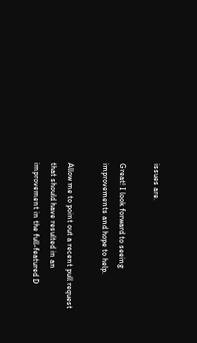issues are.

Great! I look forward to seeing improvements and hope to help.

Allow me to point out a recent pull request that should have resulted in an improvement in the full-featured D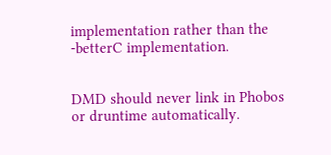implementation rather than the -betterC implementation.


DMD should never link in Phobos or druntime automatically.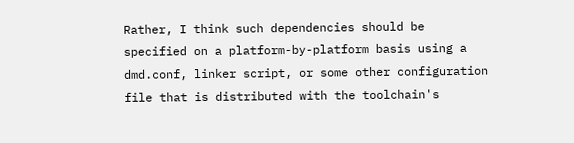Rather, I think such dependencies should be specified on a platform-by-platform basis using a dmd.conf, linker script, or some other configuration file that is distributed with the toolchain's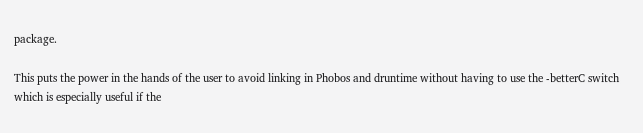package.

This puts the power in the hands of the user to avoid linking in Phobos and druntime without having to use the -betterC switch which is especially useful if the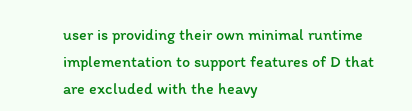user is providing their own minimal runtime implementation to support features of D that are excluded with the heavy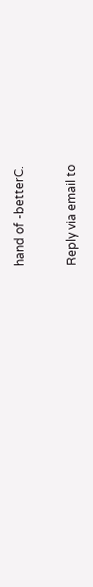hand of -betterC.


Reply via email to